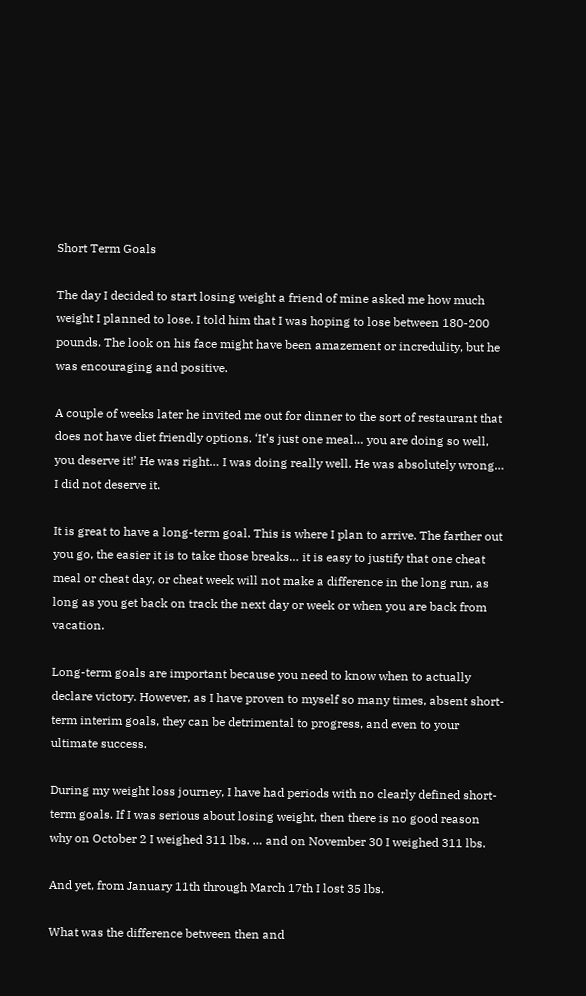Short Term Goals

The day I decided to start losing weight a friend of mine asked me how much weight I planned to lose. I told him that I was hoping to lose between 180-200 pounds. The look on his face might have been amazement or incredulity, but he was encouraging and positive.

A couple of weeks later he invited me out for dinner to the sort of restaurant that does not have diet friendly options. ‘It’s just one meal… you are doing so well, you deserve it!’ He was right… I was doing really well. He was absolutely wrong… I did not deserve it.

It is great to have a long-term goal. This is where I plan to arrive. The farther out you go, the easier it is to take those breaks… it is easy to justify that one cheat meal or cheat day, or cheat week will not make a difference in the long run, as long as you get back on track the next day or week or when you are back from vacation.

Long-term goals are important because you need to know when to actually declare victory. However, as I have proven to myself so many times, absent short-term interim goals, they can be detrimental to progress, and even to your ultimate success.

During my weight loss journey, I have had periods with no clearly defined short-term goals. If I was serious about losing weight, then there is no good reason why on October 2 I weighed 311 lbs. … and on November 30 I weighed 311 lbs.

And yet, from January 11th through March 17th I lost 35 lbs.

What was the difference between then and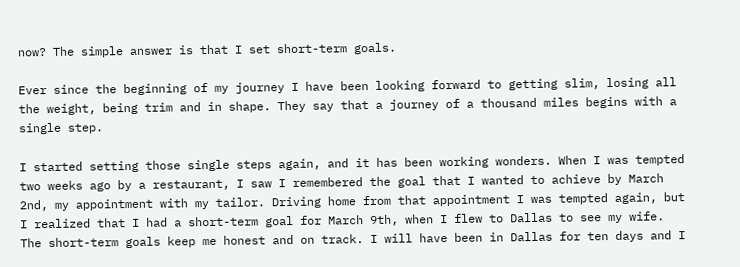now? The simple answer is that I set short-term goals.

Ever since the beginning of my journey I have been looking forward to getting slim, losing all the weight, being trim and in shape. They say that a journey of a thousand miles begins with a single step.

I started setting those single steps again, and it has been working wonders. When I was tempted two weeks ago by a restaurant, I saw I remembered the goal that I wanted to achieve by March 2nd, my appointment with my tailor. Driving home from that appointment I was tempted again, but I realized that I had a short-term goal for March 9th, when I flew to Dallas to see my wife. The short-term goals keep me honest and on track. I will have been in Dallas for ten days and I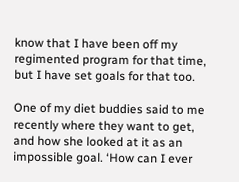know that I have been off my regimented program for that time, but I have set goals for that too.

One of my diet buddies said to me recently where they want to get, and how she looked at it as an impossible goal. ‘How can I ever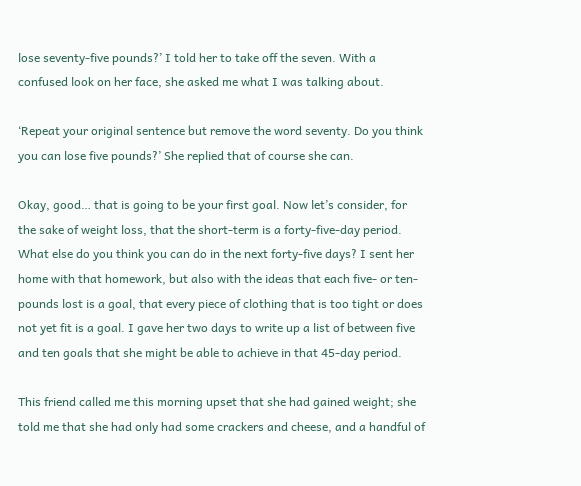lose seventy-five pounds?’ I told her to take off the seven. With a confused look on her face, she asked me what I was talking about.

‘Repeat your original sentence but remove the word seventy. Do you think you can lose five pounds?’ She replied that of course she can.

Okay, good… that is going to be your first goal. Now let’s consider, for the sake of weight loss, that the short-term is a forty-five-day period. What else do you think you can do in the next forty-five days? I sent her home with that homework, but also with the ideas that each five- or ten-pounds lost is a goal, that every piece of clothing that is too tight or does not yet fit is a goal. I gave her two days to write up a list of between five and ten goals that she might be able to achieve in that 45-day period.

This friend called me this morning upset that she had gained weight; she told me that she had only had some crackers and cheese, and a handful of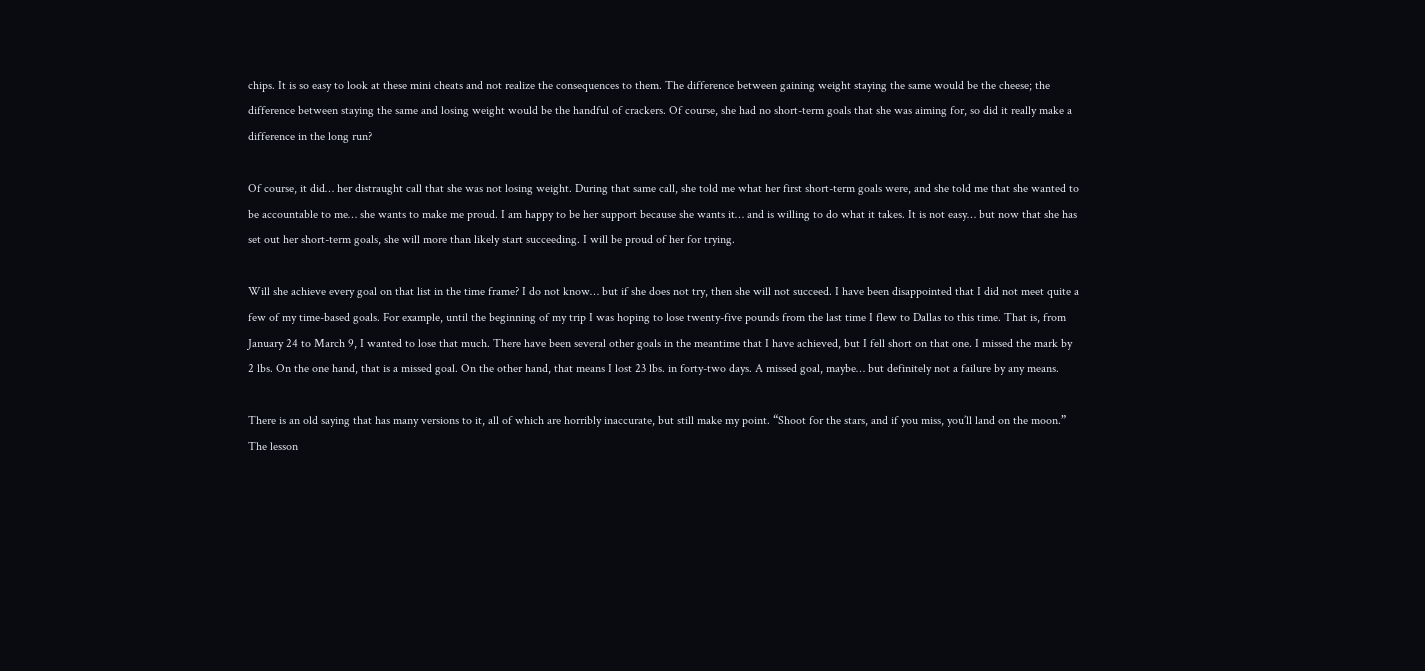chips. It is so easy to look at these mini cheats and not realize the consequences to them. The difference between gaining weight staying the same would be the cheese; the difference between staying the same and losing weight would be the handful of crackers. Of course, she had no short-term goals that she was aiming for, so did it really make a difference in the long run?

Of course, it did… her distraught call that she was not losing weight. During that same call, she told me what her first short-term goals were, and she told me that she wanted to be accountable to me… she wants to make me proud. I am happy to be her support because she wants it… and is willing to do what it takes. It is not easy… but now that she has set out her short-term goals, she will more than likely start succeeding. I will be proud of her for trying.

Will she achieve every goal on that list in the time frame? I do not know… but if she does not try, then she will not succeed. I have been disappointed that I did not meet quite a few of my time-based goals. For example, until the beginning of my trip I was hoping to lose twenty-five pounds from the last time I flew to Dallas to this time. That is, from January 24 to March 9, I wanted to lose that much. There have been several other goals in the meantime that I have achieved, but I fell short on that one. I missed the mark by 2 lbs. On the one hand, that is a missed goal. On the other hand, that means I lost 23 lbs. in forty-two days. A missed goal, maybe… but definitely not a failure by any means.

There is an old saying that has many versions to it, all of which are horribly inaccurate, but still make my point. “Shoot for the stars, and if you miss, you’ll land on the moon.” The lesson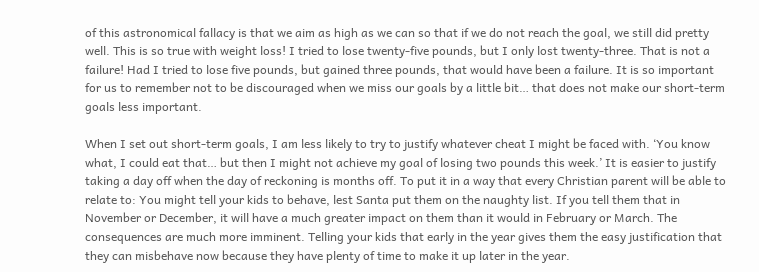of this astronomical fallacy is that we aim as high as we can so that if we do not reach the goal, we still did pretty well. This is so true with weight loss! I tried to lose twenty-five pounds, but I only lost twenty-three. That is not a failure! Had I tried to lose five pounds, but gained three pounds, that would have been a failure. It is so important for us to remember not to be discouraged when we miss our goals by a little bit… that does not make our short-term goals less important.

When I set out short-term goals, I am less likely to try to justify whatever cheat I might be faced with. ‘You know what, I could eat that… but then I might not achieve my goal of losing two pounds this week.’ It is easier to justify taking a day off when the day of reckoning is months off. To put it in a way that every Christian parent will be able to relate to: You might tell your kids to behave, lest Santa put them on the naughty list. If you tell them that in November or December, it will have a much greater impact on them than it would in February or March. The consequences are much more imminent. Telling your kids that early in the year gives them the easy justification that they can misbehave now because they have plenty of time to make it up later in the year.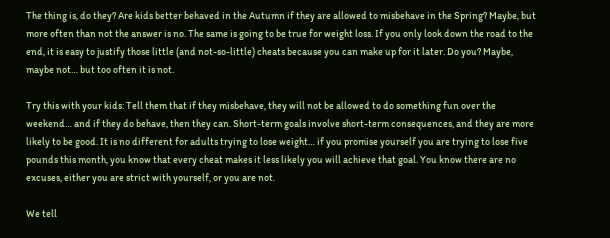The thing is, do they? Are kids better behaved in the Autumn if they are allowed to misbehave in the Spring? Maybe, but more often than not the answer is no. The same is going to be true for weight loss. If you only look down the road to the end, it is easy to justify those little (and not-so-little) cheats because you can make up for it later. Do you? Maybe, maybe not… but too often it is not.

Try this with your kids: Tell them that if they misbehave, they will not be allowed to do something fun over the weekend… and if they do behave, then they can. Short-term goals involve short-term consequences, and they are more likely to be good. It is no different for adults trying to lose weight… if you promise yourself you are trying to lose five pounds this month, you know that every cheat makes it less likely you will achieve that goal. You know there are no excuses, either you are strict with yourself, or you are not.

We tell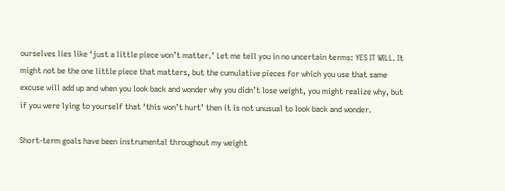ourselves lies like ‘just a little piece won’t matter.’ Let me tell you in no uncertain terms: YES IT WILL. It might not be the one little piece that matters, but the cumulative pieces for which you use that same excuse will add up and when you look back and wonder why you didn’t lose weight, you might realize why, but if you were lying to yourself that ‘this won’t hurt’ then it is not unusual to look back and wonder.

Short-term goals have been instrumental throughout my weight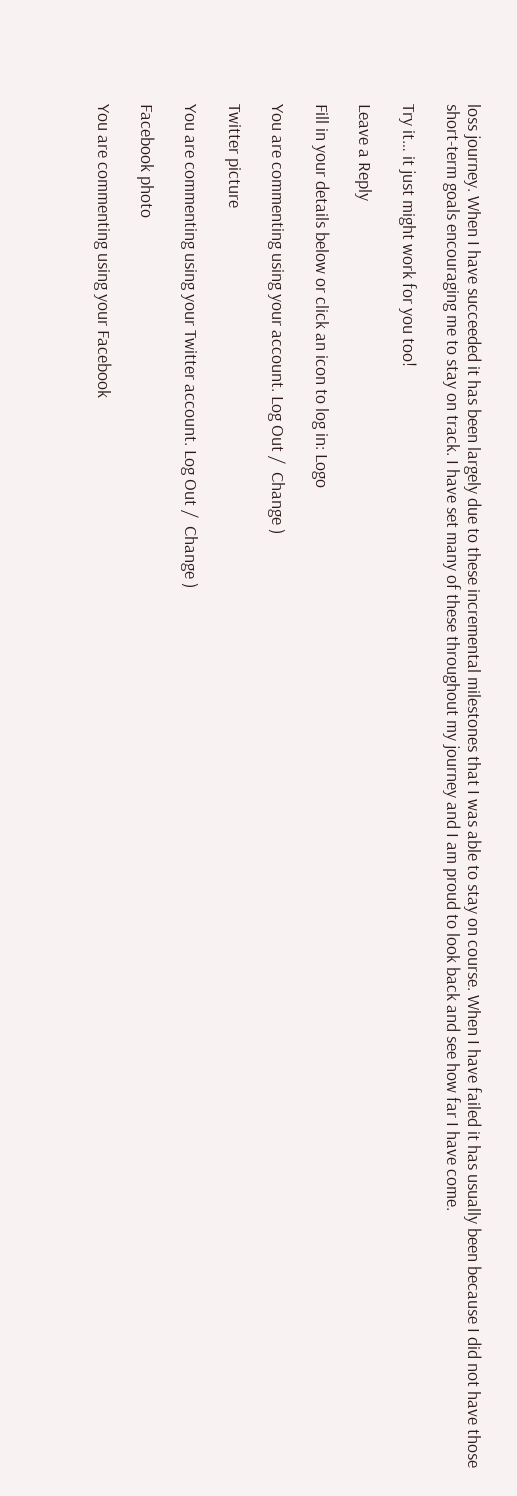loss journey. When I have succeeded it has been largely due to these incremental milestones that I was able to stay on course. When I have failed it has usually been because I did not have those short-term goals encouraging me to stay on track. I have set many of these throughout my journey and I am proud to look back and see how far I have come.

Try it… it just might work for you too!

Leave a Reply

Fill in your details below or click an icon to log in: Logo

You are commenting using your account. Log Out /  Change )

Twitter picture

You are commenting using your Twitter account. Log Out /  Change )

Facebook photo

You are commenting using your Facebook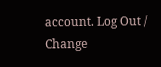account. Log Out /  Change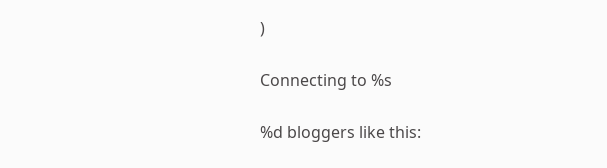)

Connecting to %s

%d bloggers like this: